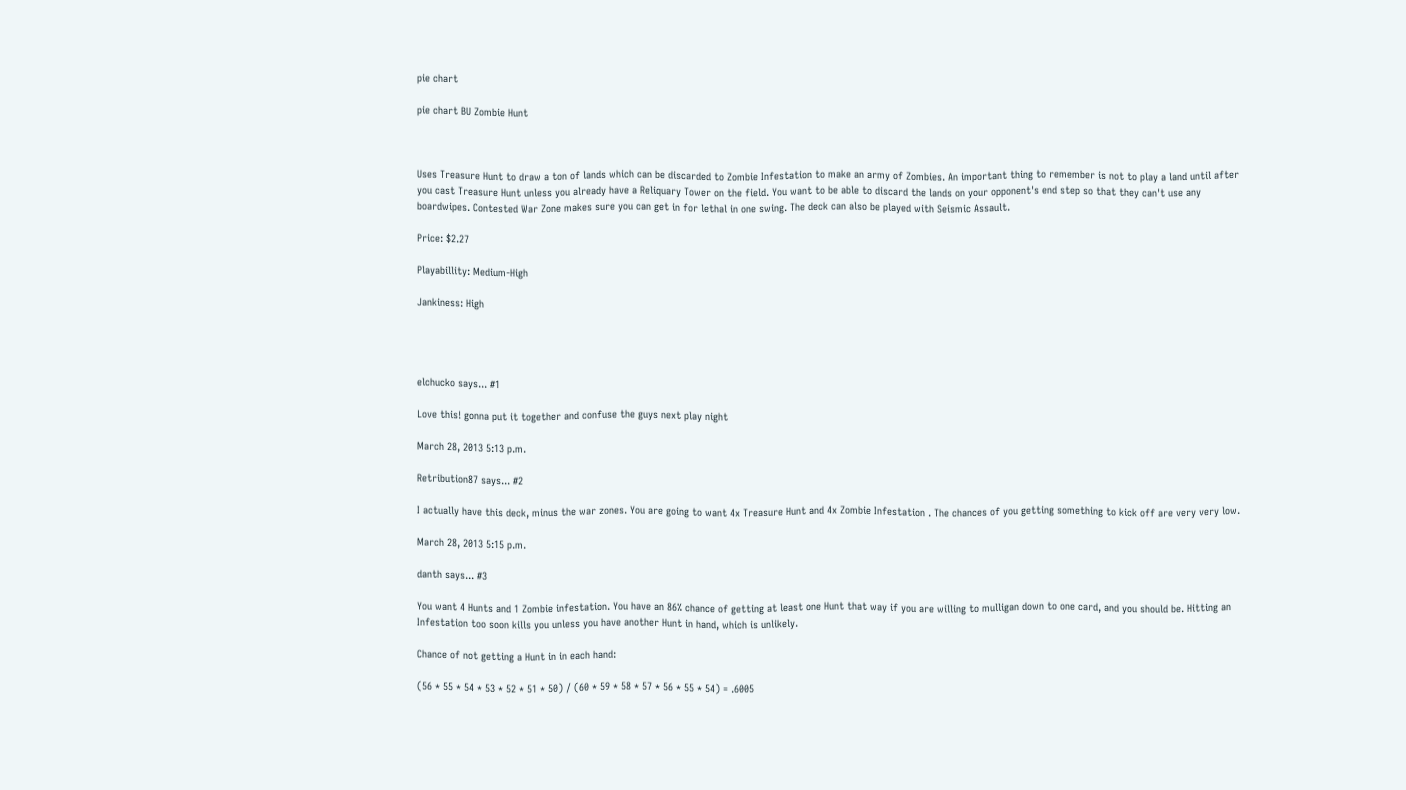pie chart

pie chart BU Zombie Hunt



Uses Treasure Hunt to draw a ton of lands which can be discarded to Zombie Infestation to make an army of Zombies. An important thing to remember is not to play a land until after you cast Treasure Hunt unless you already have a Reliquary Tower on the field. You want to be able to discard the lands on your opponent's end step so that they can't use any boardwipes. Contested War Zone makes sure you can get in for lethal in one swing. The deck can also be played with Seismic Assault.

Price: $2.27

Playabillity: Medium-High

Jankiness: High




elchucko says... #1

Love this! gonna put it together and confuse the guys next play night

March 28, 2013 5:13 p.m.

Retribution87 says... #2

I actually have this deck, minus the war zones. You are going to want 4x Treasure Hunt and 4x Zombie Infestation . The chances of you getting something to kick off are very very low.

March 28, 2013 5:15 p.m.

danth says... #3

You want 4 Hunts and 1 Zombie infestation. You have an 86% chance of getting at least one Hunt that way if you are willing to mulligan down to one card, and you should be. Hitting an Infestation too soon kills you unless you have another Hunt in hand, which is unlikely.

Chance of not getting a Hunt in in each hand:

(56 * 55 * 54 * 53 * 52 * 51 * 50) / (60 * 59 * 58 * 57 * 56 * 55 * 54) = .6005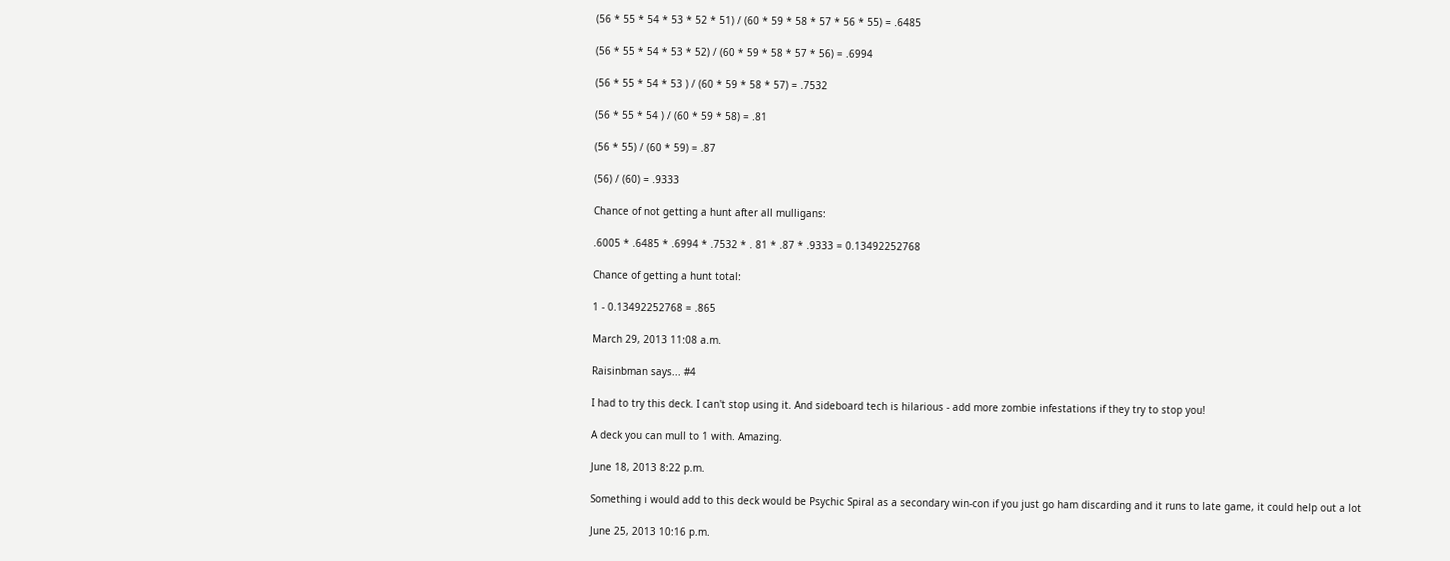(56 * 55 * 54 * 53 * 52 * 51) / (60 * 59 * 58 * 57 * 56 * 55) = .6485

(56 * 55 * 54 * 53 * 52) / (60 * 59 * 58 * 57 * 56) = .6994

(56 * 55 * 54 * 53 ) / (60 * 59 * 58 * 57) = .7532

(56 * 55 * 54 ) / (60 * 59 * 58) = .81

(56 * 55) / (60 * 59) = .87

(56) / (60) = .9333

Chance of not getting a hunt after all mulligans:

.6005 * .6485 * .6994 * .7532 * . 81 * .87 * .9333 = 0.13492252768

Chance of getting a hunt total:

1 - 0.13492252768 = .865

March 29, 2013 11:08 a.m.

Raisinbman says... #4

I had to try this deck. I can't stop using it. And sideboard tech is hilarious - add more zombie infestations if they try to stop you!

A deck you can mull to 1 with. Amazing.

June 18, 2013 8:22 p.m.

Something i would add to this deck would be Psychic Spiral as a secondary win-con if you just go ham discarding and it runs to late game, it could help out a lot

June 25, 2013 10:16 p.m.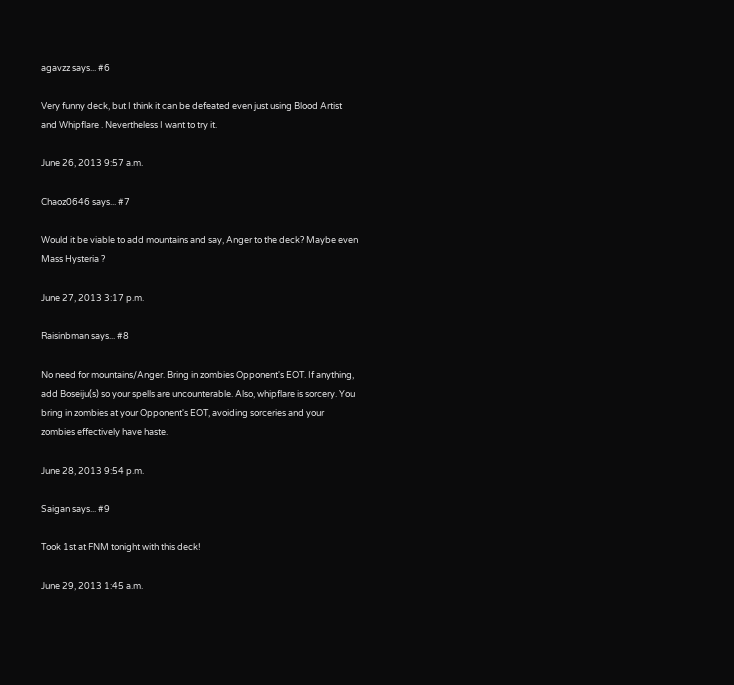agavzz says... #6

Very funny deck, but I think it can be defeated even just using Blood Artist and Whipflare . Nevertheless I want to try it.

June 26, 2013 9:57 a.m.

Chaoz0646 says... #7

Would it be viable to add mountains and say, Anger to the deck? Maybe even Mass Hysteria ?

June 27, 2013 3:17 p.m.

Raisinbman says... #8

No need for mountains/Anger. Bring in zombies Opponent's EOT. If anything, add Boseiju(s) so your spells are uncounterable. Also, whipflare is sorcery. You bring in zombies at your Opponent's EOT, avoiding sorceries and your zombies effectively have haste.

June 28, 2013 9:54 p.m.

Saigan says... #9

Took 1st at FNM tonight with this deck!

June 29, 2013 1:45 a.m.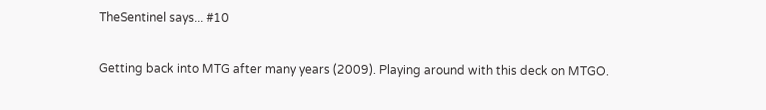TheSentinel says... #10

Getting back into MTG after many years (2009). Playing around with this deck on MTGO.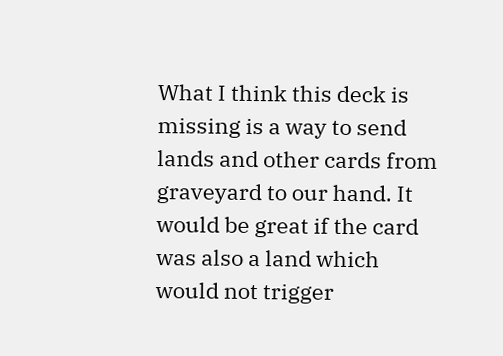What I think this deck is missing is a way to send lands and other cards from graveyard to our hand. It would be great if the card was also a land which would not trigger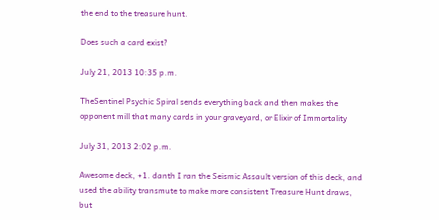the end to the treasure hunt.

Does such a card exist?

July 21, 2013 10:35 p.m.

TheSentinel Psychic Spiral sends everything back and then makes the opponent mill that many cards in your graveyard, or Elixir of Immortality

July 31, 2013 2:02 p.m.

Awesome deck, +1. danth I ran the Seismic Assault version of this deck, and used the ability transmute to make more consistent Treasure Hunt draws, but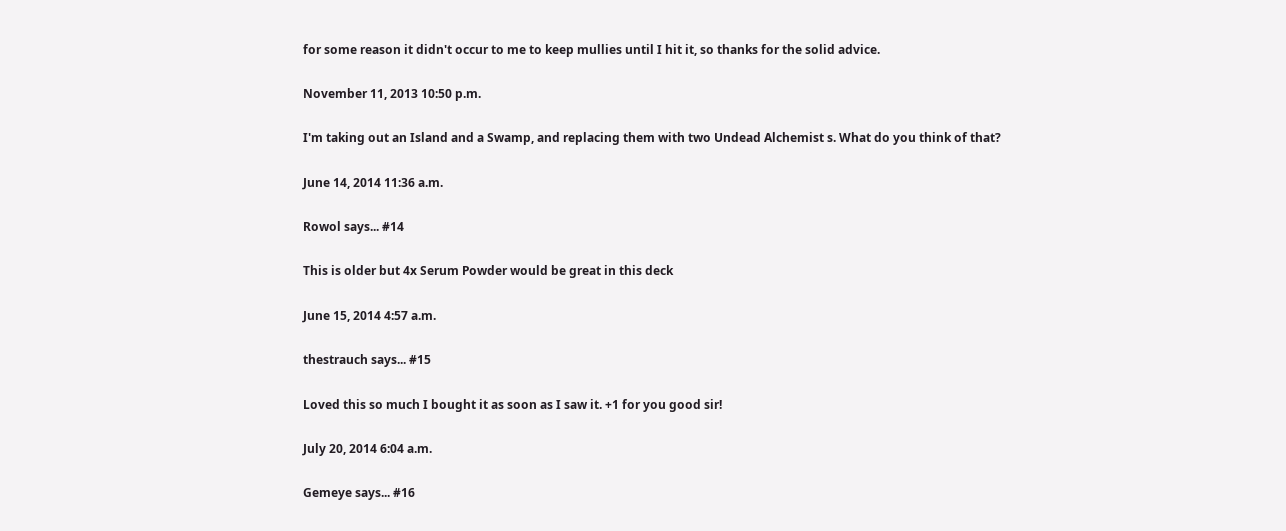for some reason it didn't occur to me to keep mullies until I hit it, so thanks for the solid advice.

November 11, 2013 10:50 p.m.

I'm taking out an Island and a Swamp, and replacing them with two Undead Alchemist s. What do you think of that?

June 14, 2014 11:36 a.m.

Rowol says... #14

This is older but 4x Serum Powder would be great in this deck

June 15, 2014 4:57 a.m.

thestrauch says... #15

Loved this so much I bought it as soon as I saw it. +1 for you good sir!

July 20, 2014 6:04 a.m.

Gemeye says... #16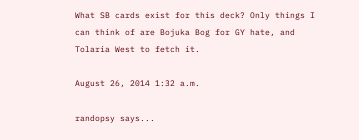What SB cards exist for this deck? Only things I can think of are Bojuka Bog for GY hate, and Tolaria West to fetch it.

August 26, 2014 1:32 a.m.

randopsy says...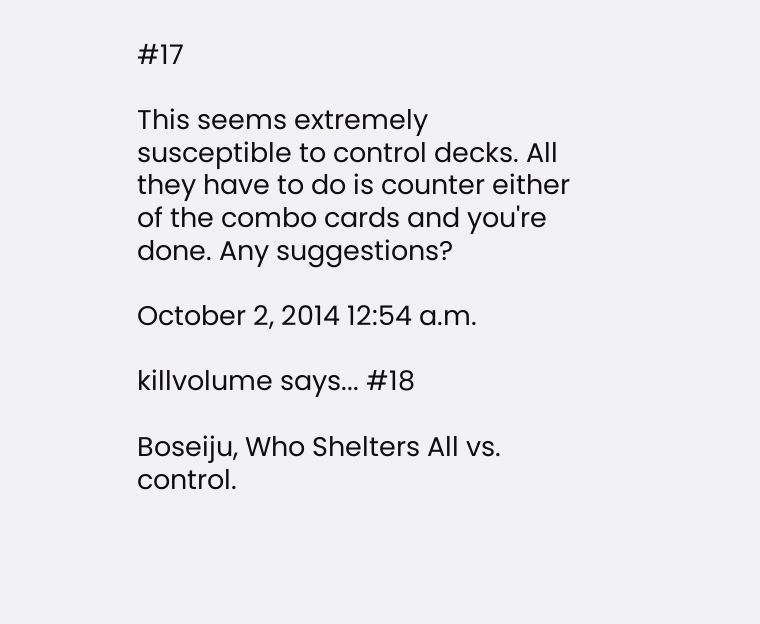#17

This seems extremely susceptible to control decks. All they have to do is counter either of the combo cards and you're done. Any suggestions?

October 2, 2014 12:54 a.m.

killvolume says... #18

Boseiju, Who Shelters All vs. control.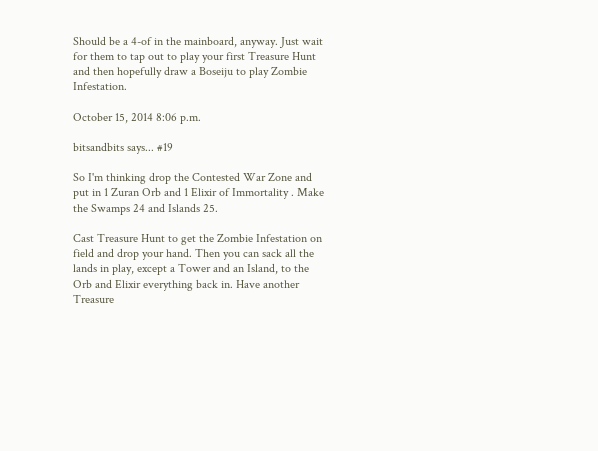Should be a 4-of in the mainboard, anyway. Just wait for them to tap out to play your first Treasure Hunt and then hopefully draw a Boseiju to play Zombie Infestation.

October 15, 2014 8:06 p.m.

bitsandbits says... #19

So I'm thinking drop the Contested War Zone and put in 1 Zuran Orb and 1 Elixir of Immortality . Make the Swamps 24 and Islands 25.

Cast Treasure Hunt to get the Zombie Infestation on field and drop your hand. Then you can sack all the lands in play, except a Tower and an Island, to the Orb and Elixir everything back in. Have another Treasure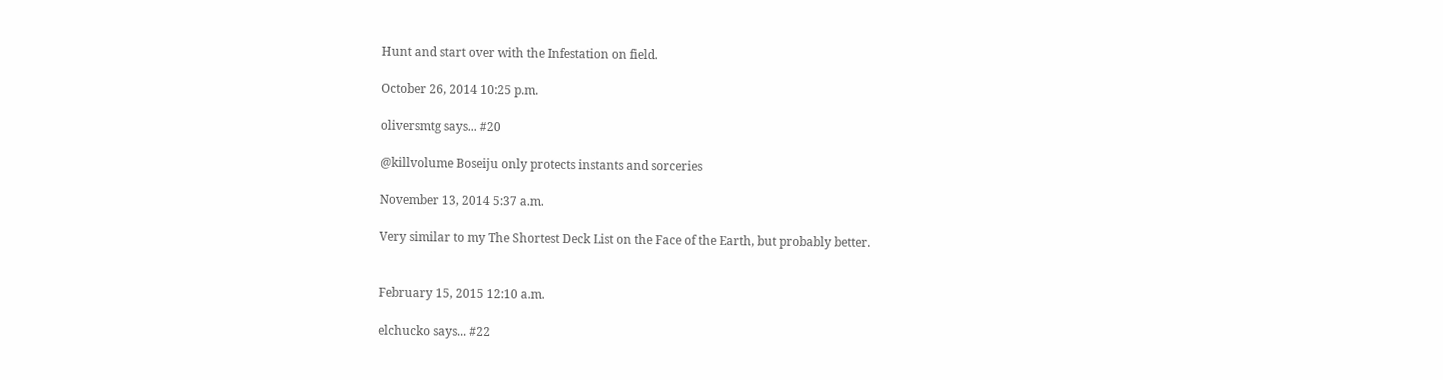Hunt and start over with the Infestation on field.

October 26, 2014 10:25 p.m.

oliversmtg says... #20

@killvolume Boseiju only protects instants and sorceries

November 13, 2014 5:37 a.m.

Very similar to my The Shortest Deck List on the Face of the Earth, but probably better.


February 15, 2015 12:10 a.m.

elchucko says... #22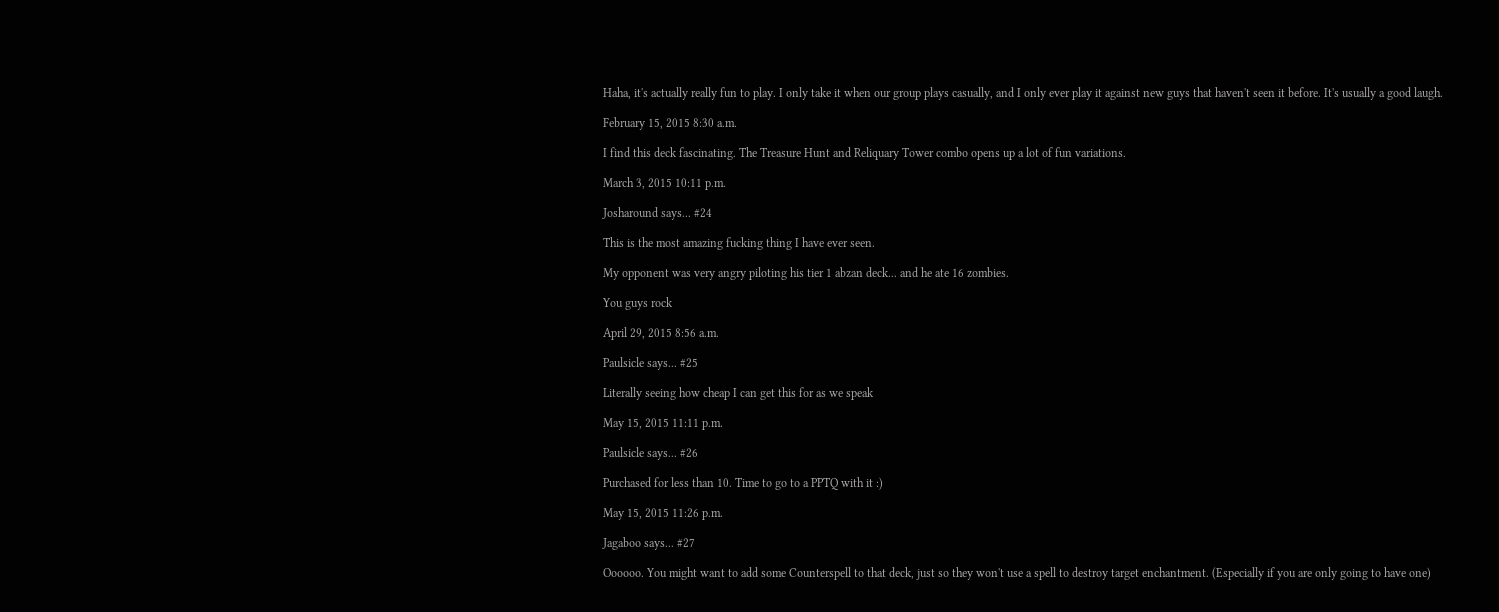Haha, it's actually really fun to play. I only take it when our group plays casually, and I only ever play it against new guys that haven't seen it before. It's usually a good laugh.

February 15, 2015 8:30 a.m.

I find this deck fascinating. The Treasure Hunt and Reliquary Tower combo opens up a lot of fun variations.

March 3, 2015 10:11 p.m.

Josharound says... #24

This is the most amazing fucking thing I have ever seen.

My opponent was very angry piloting his tier 1 abzan deck... and he ate 16 zombies.

You guys rock

April 29, 2015 8:56 a.m.

Paulsicle says... #25

Literally seeing how cheap I can get this for as we speak

May 15, 2015 11:11 p.m.

Paulsicle says... #26

Purchased for less than 10. Time to go to a PPTQ with it :)

May 15, 2015 11:26 p.m.

Jagaboo says... #27

Oooooo. You might want to add some Counterspell to that deck, just so they won't use a spell to destroy target enchantment. (Especially if you are only going to have one)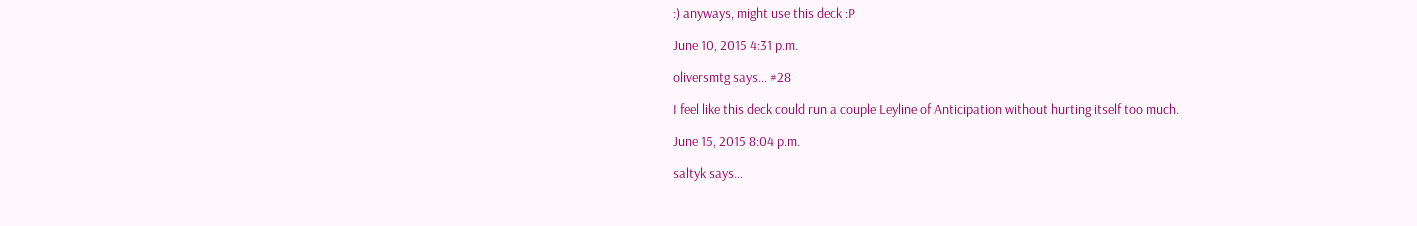:) anyways, might use this deck :P

June 10, 2015 4:31 p.m.

oliversmtg says... #28

I feel like this deck could run a couple Leyline of Anticipation without hurting itself too much.

June 15, 2015 8:04 p.m.

saltyk says...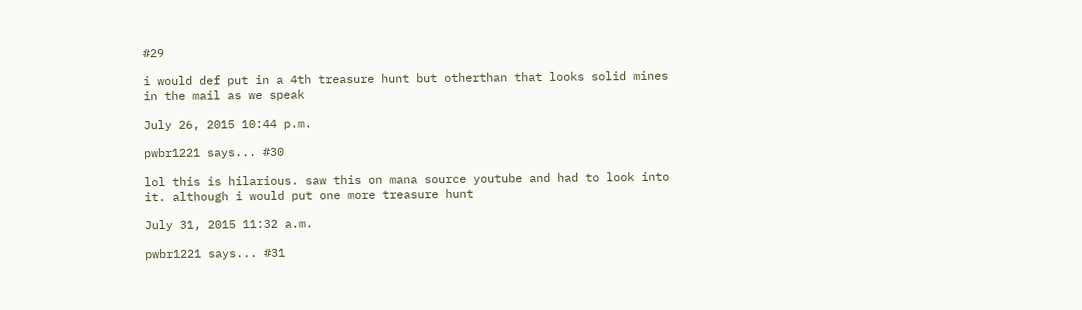#29

i would def put in a 4th treasure hunt but otherthan that looks solid mines in the mail as we speak

July 26, 2015 10:44 p.m.

pwbr1221 says... #30

lol this is hilarious. saw this on mana source youtube and had to look into it. although i would put one more treasure hunt

July 31, 2015 11:32 a.m.

pwbr1221 says... #31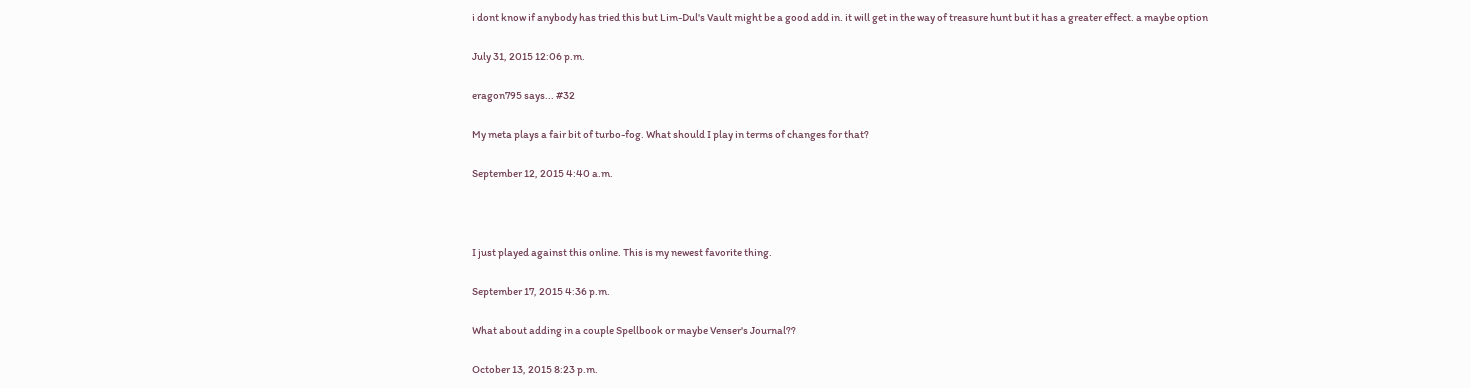i dont know if anybody has tried this but Lim-Dul's Vault might be a good add in. it will get in the way of treasure hunt but it has a greater effect. a maybe option

July 31, 2015 12:06 p.m.

eragon795 says... #32

My meta plays a fair bit of turbo-fog. What should I play in terms of changes for that?

September 12, 2015 4:40 a.m.



I just played against this online. This is my newest favorite thing.

September 17, 2015 4:36 p.m.

What about adding in a couple Spellbook or maybe Venser's Journal??

October 13, 2015 8:23 p.m.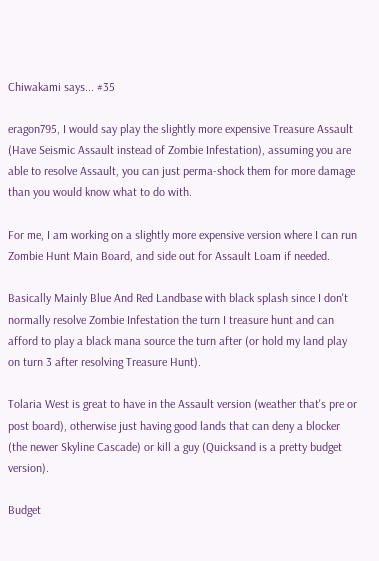Chiwakami says... #35

eragon795, I would say play the slightly more expensive Treasure Assault (Have Seismic Assault instead of Zombie Infestation), assuming you are able to resolve Assault, you can just perma-shock them for more damage than you would know what to do with.

For me, I am working on a slightly more expensive version where I can run Zombie Hunt Main Board, and side out for Assault Loam if needed.

Basically Mainly Blue And Red Landbase with black splash since I don't normally resolve Zombie Infestation the turn I treasure hunt and can afford to play a black mana source the turn after (or hold my land play on turn 3 after resolving Treasure Hunt).

Tolaria West is great to have in the Assault version (weather that's pre or post board), otherwise just having good lands that can deny a blocker (the newer Skyline Cascade) or kill a guy (Quicksand is a pretty budget version).

Budget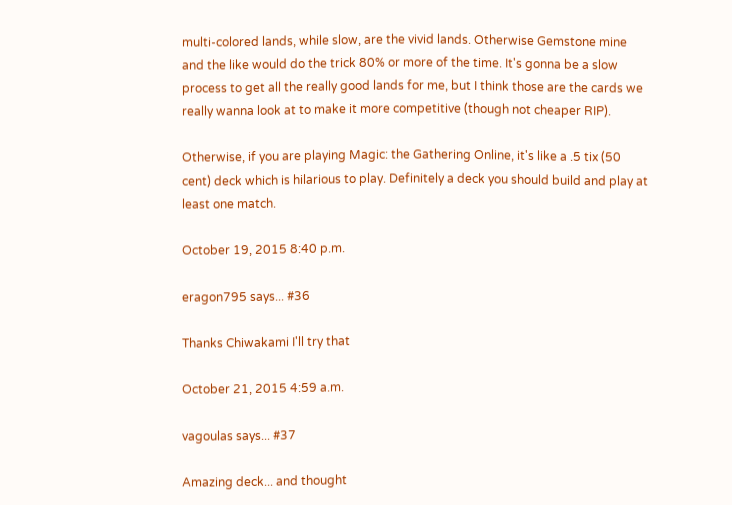multi-colored lands, while slow, are the vivid lands. Otherwise Gemstone mine and the like would do the trick 80% or more of the time. It's gonna be a slow process to get all the really good lands for me, but I think those are the cards we really wanna look at to make it more competitive (though not cheaper RIP).

Otherwise, if you are playing Magic: the Gathering Online, it's like a .5 tix (50 cent) deck which is hilarious to play. Definitely a deck you should build and play at least one match.

October 19, 2015 8:40 p.m.

eragon795 says... #36

Thanks Chiwakami I'll try that

October 21, 2015 4:59 a.m.

vagoulas says... #37

Amazing deck... and thought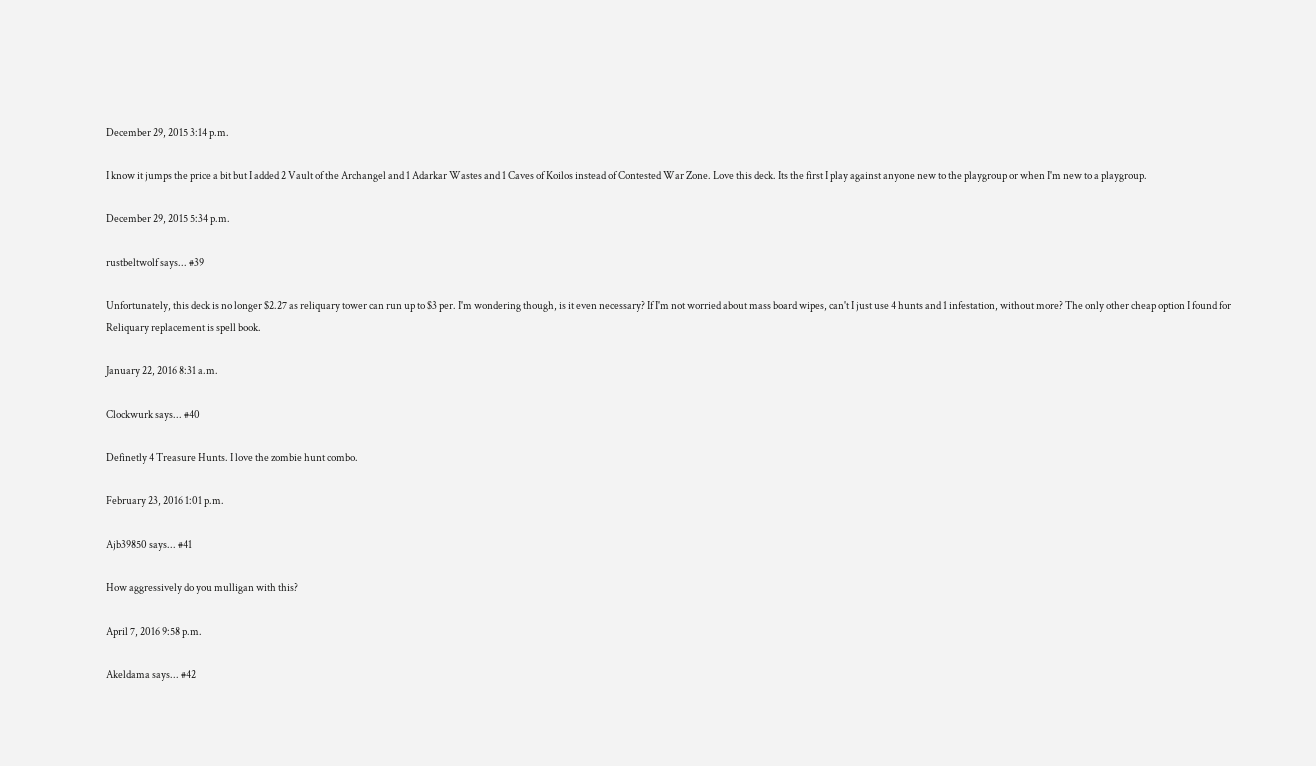December 29, 2015 3:14 p.m.

I know it jumps the price a bit but I added 2 Vault of the Archangel and 1 Adarkar Wastes and 1 Caves of Koilos instead of Contested War Zone. Love this deck. Its the first I play against anyone new to the playgroup or when I'm new to a playgroup.

December 29, 2015 5:34 p.m.

rustbeltwolf says... #39

Unfortunately, this deck is no longer $2.27 as reliquary tower can run up to $3 per. I'm wondering though, is it even necessary? If I'm not worried about mass board wipes, can't I just use 4 hunts and 1 infestation, without more? The only other cheap option I found for Reliquary replacement is spell book.

January 22, 2016 8:31 a.m.

Clockwurk says... #40

Definetly 4 Treasure Hunts. I love the zombie hunt combo.

February 23, 2016 1:01 p.m.

Ajb39850 says... #41

How aggressively do you mulligan with this?

April 7, 2016 9:58 p.m.

Akeldama says... #42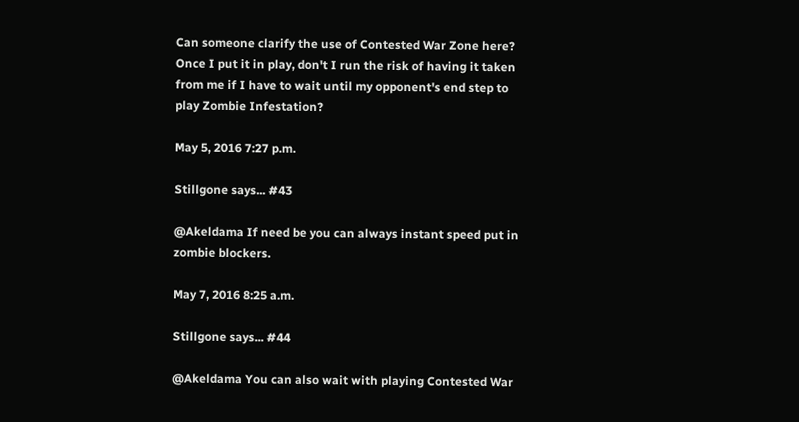Can someone clarify the use of Contested War Zone here? Once I put it in play, don't I run the risk of having it taken from me if I have to wait until my opponent's end step to play Zombie Infestation?

May 5, 2016 7:27 p.m.

Stillgone says... #43

@Akeldama If need be you can always instant speed put in zombie blockers.

May 7, 2016 8:25 a.m.

Stillgone says... #44

@Akeldama You can also wait with playing Contested War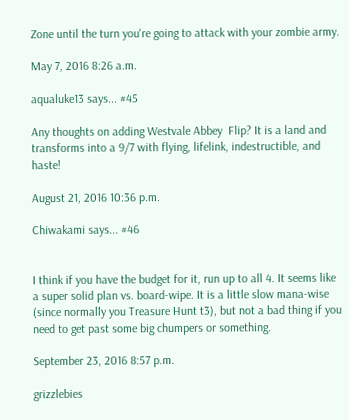Zone until the turn you're going to attack with your zombie army.

May 7, 2016 8:26 a.m.

aqualuke13 says... #45

Any thoughts on adding Westvale Abbey  Flip? It is a land and transforms into a 9/7 with flying, lifelink, indestructible, and haste!

August 21, 2016 10:36 p.m.

Chiwakami says... #46


I think if you have the budget for it, run up to all 4. It seems like a super solid plan vs. board-wipe. It is a little slow mana-wise (since normally you Treasure Hunt t3), but not a bad thing if you need to get past some big chumpers or something.

September 23, 2016 8:57 p.m.

grizzlebies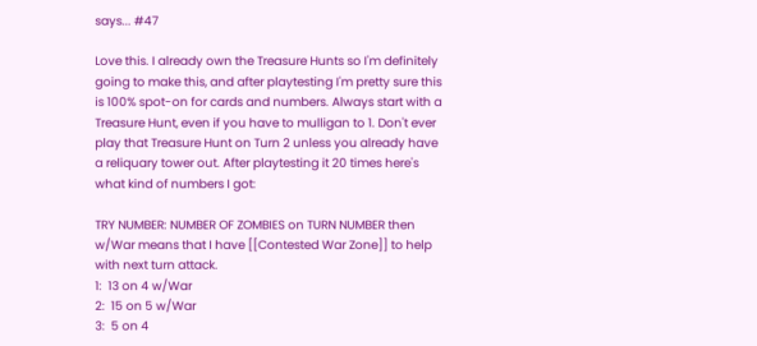says... #47

Love this. I already own the Treasure Hunts so I'm definitely going to make this, and after playtesting I'm pretty sure this is 100% spot-on for cards and numbers. Always start with a Treasure Hunt, even if you have to mulligan to 1. Don't ever play that Treasure Hunt on Turn 2 unless you already have a reliquary tower out. After playtesting it 20 times here's what kind of numbers I got:

TRY NUMBER: NUMBER OF ZOMBIES on TURN NUMBER then w/War means that I have [[Contested War Zone]] to help with next turn attack.
1:  13 on 4 w/War
2:  15 on 5 w/War
3:  5 on 4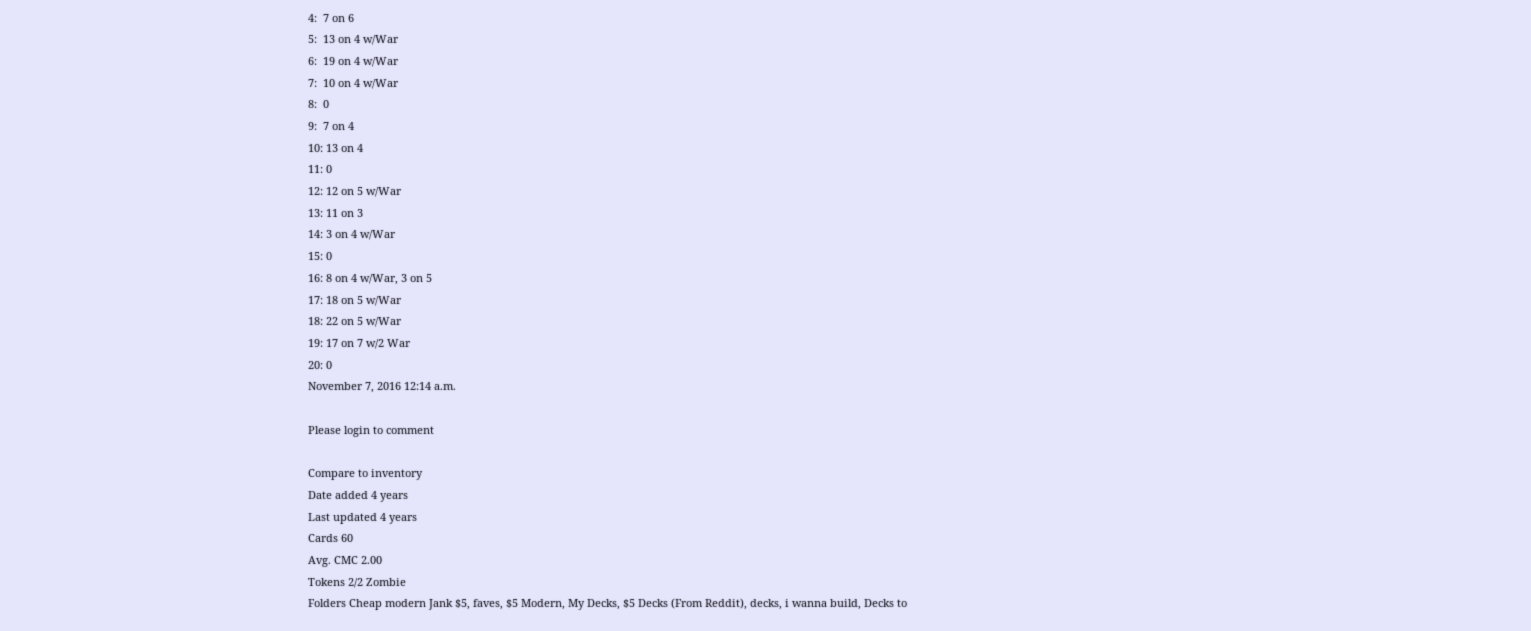4:  7 on 6
5:  13 on 4 w/War
6:  19 on 4 w/War
7:  10 on 4 w/War
8:  0
9:  7 on 4
10: 13 on 4
11: 0
12: 12 on 5 w/War
13: 11 on 3
14: 3 on 4 w/War
15: 0
16: 8 on 4 w/War, 3 on 5
17: 18 on 5 w/War
18: 22 on 5 w/War
19: 17 on 7 w/2 War
20: 0
November 7, 2016 12:14 a.m.

Please login to comment

Compare to inventory
Date added 4 years
Last updated 4 years
Cards 60
Avg. CMC 2.00
Tokens 2/2 Zombie
Folders Cheap modern Jank $5, faves, $5 Modern, My Decks, $5 Decks (From Reddit), decks, i wanna build, Decks to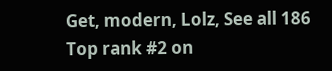Get, modern, Lolz, See all 186
Top rank #2 on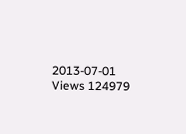2013-07-01
Views 124979